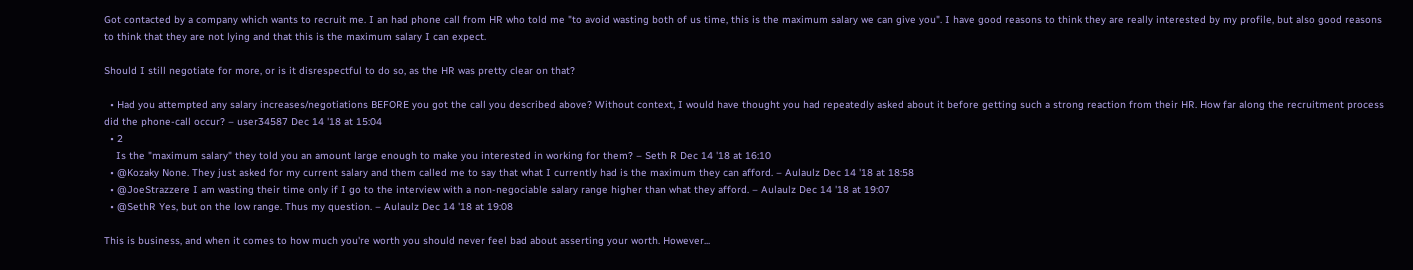Got contacted by a company which wants to recruit me. I an had phone call from HR who told me "to avoid wasting both of us time, this is the maximum salary we can give you". I have good reasons to think they are really interested by my profile, but also good reasons to think that they are not lying and that this is the maximum salary I can expect.

Should I still negotiate for more, or is it disrespectful to do so, as the HR was pretty clear on that?

  • Had you attempted any salary increases/negotiations BEFORE you got the call you described above? Without context, I would have thought you had repeatedly asked about it before getting such a strong reaction from their HR. How far along the recruitment process did the phone-call occur? – user34587 Dec 14 '18 at 15:04
  • 2
    Is the "maximum salary" they told you an amount large enough to make you interested in working for them? – Seth R Dec 14 '18 at 16:10
  • @Kozaky None. They just asked for my current salary and them called me to say that what I currently had is the maximum they can afford. – Aulaulz Dec 14 '18 at 18:58
  • @JoeStrazzere I am wasting their time only if I go to the interview with a non-negociable salary range higher than what they afford. – Aulaulz Dec 14 '18 at 19:07
  • @SethR Yes, but on the low range. Thus my question. – Aulaulz Dec 14 '18 at 19:08

This is business, and when it comes to how much you're worth you should never feel bad about asserting your worth. However...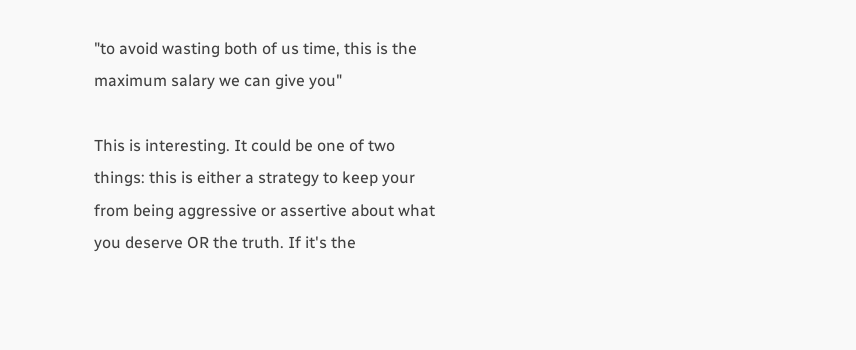"to avoid wasting both of us time, this is the maximum salary we can give you"

This is interesting. It could be one of two things: this is either a strategy to keep your from being aggressive or assertive about what you deserve OR the truth. If it's the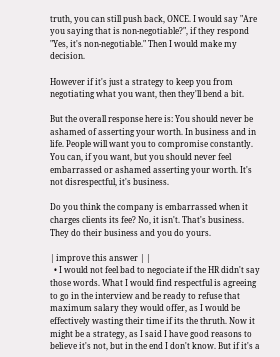truth, you can still push back, ONCE. I would say "Are you saying that is non-negotiable?", if they respond "Yes, it's non-negotiable." Then I would make my decision.

However if it's just a strategy to keep you from negotiating what you want, then they'll bend a bit.

But the overall response here is: You should never be ashamed of asserting your worth. In business and in life. People will want you to compromise constantly. You can, if you want, but you should never feel embarrassed or ashamed asserting your worth. It's not disrespectful, it's business.

Do you think the company is embarrassed when it charges clients its fee? No, it isn't. That's business. They do their business and you do yours.

| improve this answer | |
  • I would not feel bad to negociate if the HR didn't say those words. What I would find respectful is agreeing to go in the interview and be ready to refuse that maximum salary they would offer, as I would be effectively wasting their time if its the thruth. Now it might be a strategy, as I said I have good reasons to believe it's not, but in the end I don't know. But if it's a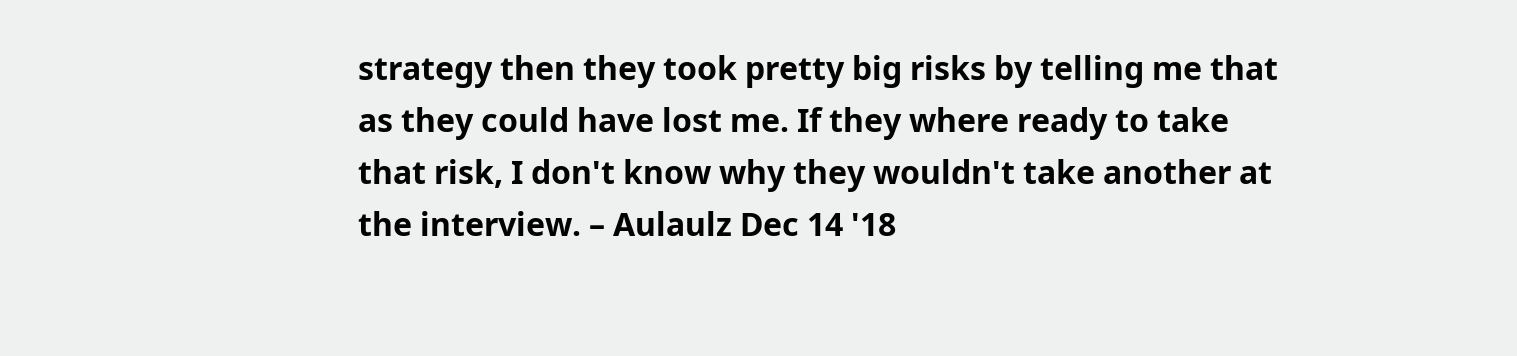strategy then they took pretty big risks by telling me that as they could have lost me. If they where ready to take that risk, I don't know why they wouldn't take another at the interview. – Aulaulz Dec 14 '18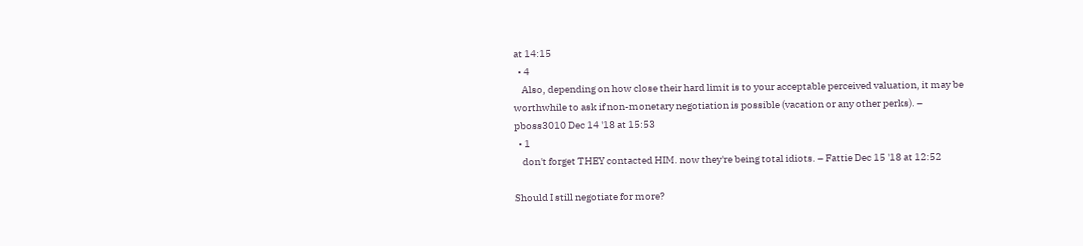at 14:15
  • 4
    Also, depending on how close their hard limit is to your acceptable perceived valuation, it may be worthwhile to ask if non-monetary negotiation is possible (vacation or any other perks). – pboss3010 Dec 14 '18 at 15:53
  • 1
    don't forget THEY contacted HIM. now they're being total idiots. – Fattie Dec 15 '18 at 12:52

Should I still negotiate for more?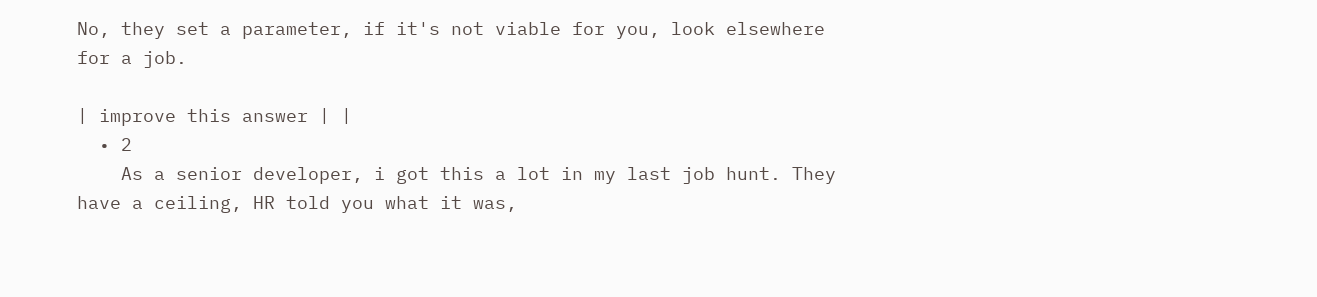No, they set a parameter, if it's not viable for you, look elsewhere for a job.

| improve this answer | |
  • 2
    As a senior developer, i got this a lot in my last job hunt. They have a ceiling, HR told you what it was,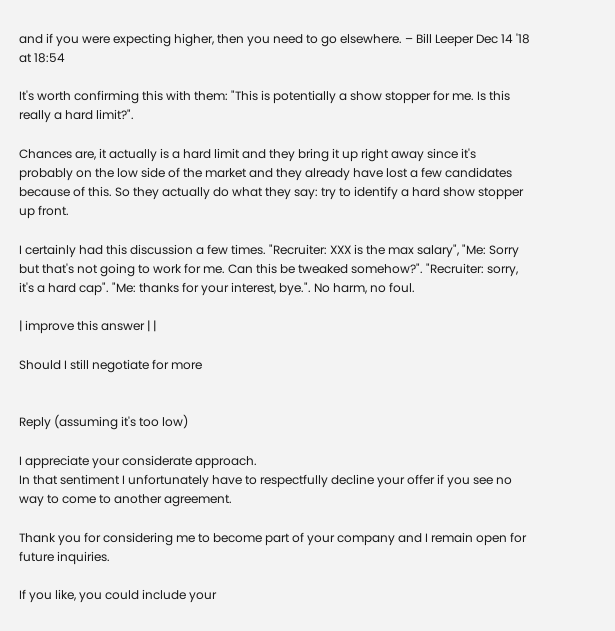and if you were expecting higher, then you need to go elsewhere. – Bill Leeper Dec 14 '18 at 18:54

It's worth confirming this with them: "This is potentially a show stopper for me. Is this really a hard limit?".

Chances are, it actually is a hard limit and they bring it up right away since it's probably on the low side of the market and they already have lost a few candidates because of this. So they actually do what they say: try to identify a hard show stopper up front.

I certainly had this discussion a few times. "Recruiter: XXX is the max salary", "Me: Sorry but that's not going to work for me. Can this be tweaked somehow?". "Recruiter: sorry, it's a hard cap". "Me: thanks for your interest, bye.". No harm, no foul.

| improve this answer | |

Should I still negotiate for more


Reply (assuming it's too low)

I appreciate your considerate approach.
In that sentiment I unfortunately have to respectfully decline your offer if you see no way to come to another agreement.

Thank you for considering me to become part of your company and I remain open for future inquiries.

If you like, you could include your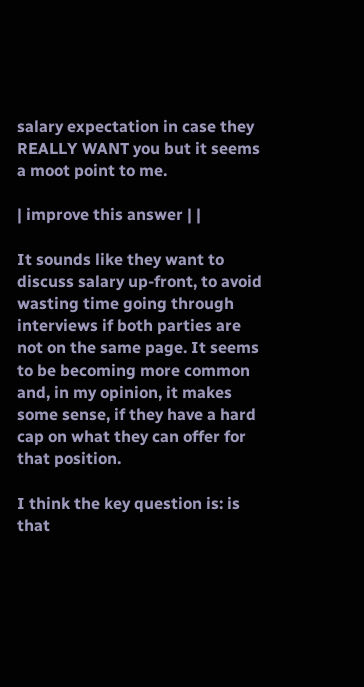salary expectation in case they REALLY WANT you but it seems a moot point to me.

| improve this answer | |

It sounds like they want to discuss salary up-front, to avoid wasting time going through interviews if both parties are not on the same page. It seems to be becoming more common and, in my opinion, it makes some sense, if they have a hard cap on what they can offer for that position.

I think the key question is: is that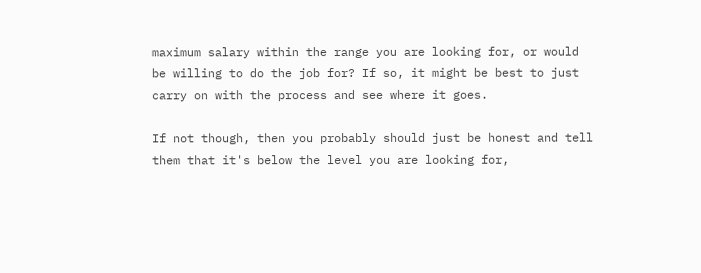maximum salary within the range you are looking for, or would be willing to do the job for? If so, it might be best to just carry on with the process and see where it goes.

If not though, then you probably should just be honest and tell them that it's below the level you are looking for,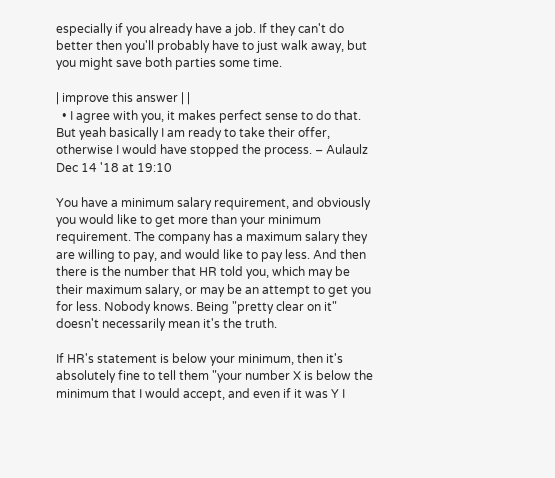especially if you already have a job. If they can't do better then you'll probably have to just walk away, but you might save both parties some time.

| improve this answer | |
  • I agree with you, it makes perfect sense to do that. But yeah basically I am ready to take their offer, otherwise I would have stopped the process. – Aulaulz Dec 14 '18 at 19:10

You have a minimum salary requirement, and obviously you would like to get more than your minimum requirement. The company has a maximum salary they are willing to pay, and would like to pay less. And then there is the number that HR told you, which may be their maximum salary, or may be an attempt to get you for less. Nobody knows. Being "pretty clear on it" doesn't necessarily mean it's the truth.

If HR's statement is below your minimum, then it's absolutely fine to tell them "your number X is below the minimum that I would accept, and even if it was Y I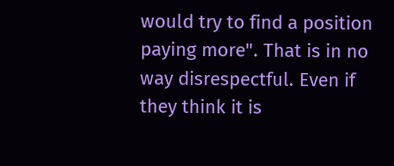would try to find a position paying more". That is in no way disrespectful. Even if they think it is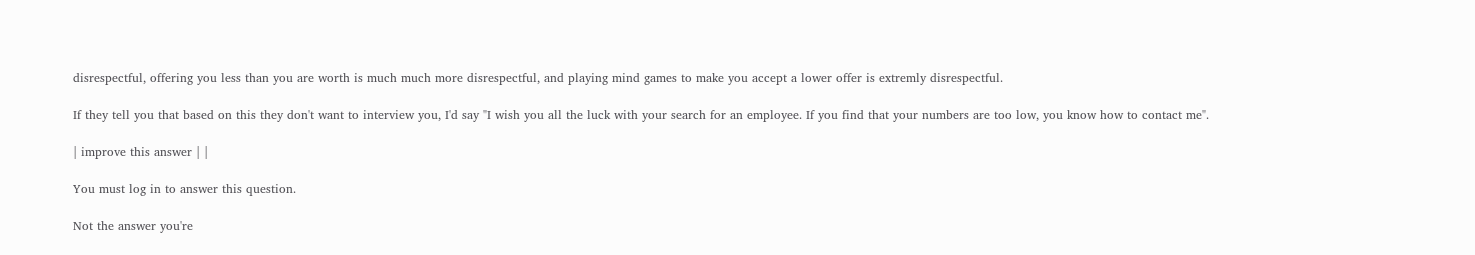disrespectful, offering you less than you are worth is much much more disrespectful, and playing mind games to make you accept a lower offer is extremly disrespectful.

If they tell you that based on this they don't want to interview you, I'd say "I wish you all the luck with your search for an employee. If you find that your numbers are too low, you know how to contact me".

| improve this answer | |

You must log in to answer this question.

Not the answer you're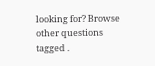looking for? Browse other questions tagged .